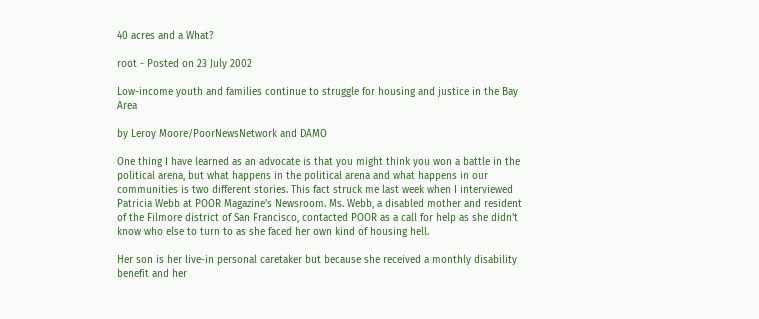40 acres and a What?

root - Posted on 23 July 2002

Low-income youth and families continue to struggle for housing and justice in the Bay Area

by Leroy Moore/PoorNewsNetwork and DAMO

One thing I have learned as an advocate is that you might think you won a battle in the political arena, but what happens in the political arena and what happens in our communities is two different stories. This fact struck me last week when I interviewed Patricia Webb at POOR Magazine's Newsroom. Ms. Webb, a disabled mother and resident of the Filmore district of San Francisco, contacted POOR as a call for help as she didn't know who else to turn to as she faced her own kind of housing hell.

Her son is her live-in personal caretaker but because she received a monthly disability benefit and her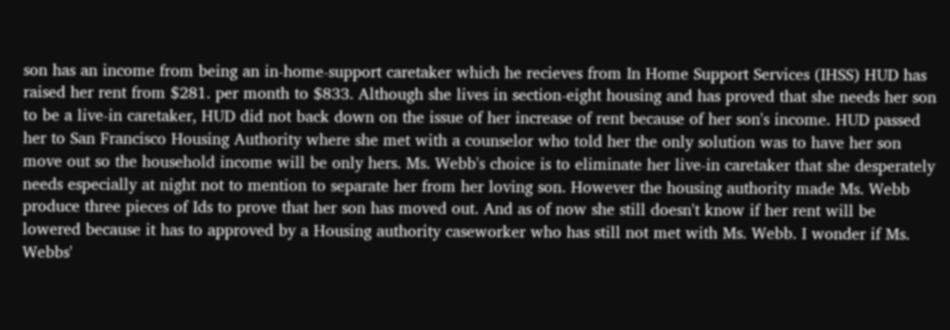son has an income from being an in-home-support caretaker which he recieves from In Home Support Services (IHSS) HUD has raised her rent from $281. per month to $833. Although she lives in section-eight housing and has proved that she needs her son to be a live-in caretaker, HUD did not back down on the issue of her increase of rent because of her son's income. HUD passed her to San Francisco Housing Authority where she met with a counselor who told her the only solution was to have her son move out so the household income will be only hers. Ms. Webb's choice is to eliminate her live-in caretaker that she desperately needs especially at night not to mention to separate her from her loving son. However the housing authority made Ms. Webb produce three pieces of Ids to prove that her son has moved out. And as of now she still doesn't know if her rent will be lowered because it has to approved by a Housing authority caseworker who has still not met with Ms. Webb. I wonder if Ms. Webbs'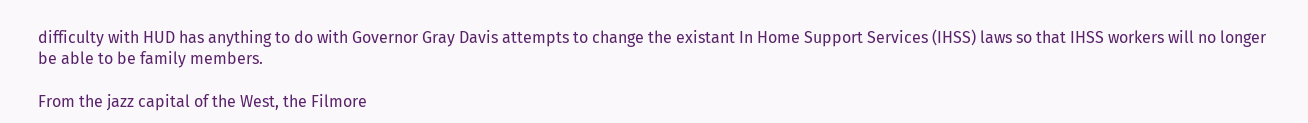difficulty with HUD has anything to do with Governor Gray Davis attempts to change the existant In Home Support Services (IHSS) laws so that IHSS workers will no longer be able to be family members.

From the jazz capital of the West, the Filmore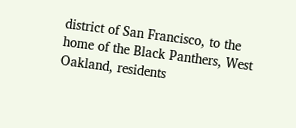district of San Francisco, to the home of the Black Panthers, West Oakland, residents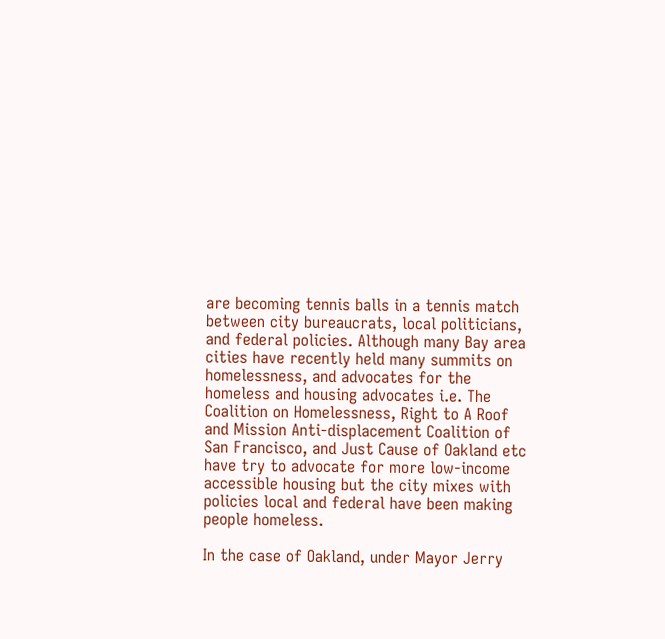are becoming tennis balls in a tennis match between city bureaucrats, local politicians, and federal policies. Although many Bay area cities have recently held many summits on homelessness, and advocates for the homeless and housing advocates i.e. The Coalition on Homelessness, Right to A Roof and Mission Anti-displacement Coalition of San Francisco, and Just Cause of Oakland etc have try to advocate for more low-income accessible housing but the city mixes with policies local and federal have been making people homeless.

In the case of Oakland, under Mayor Jerry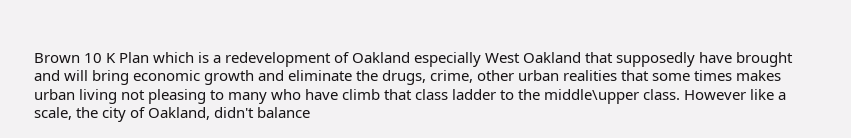Brown 10 K Plan which is a redevelopment of Oakland especially West Oakland that supposedly have brought and will bring economic growth and eliminate the drugs, crime, other urban realities that some times makes urban living not pleasing to many who have climb that class ladder to the middle\upper class. However like a scale, the city of Oakland, didn't balance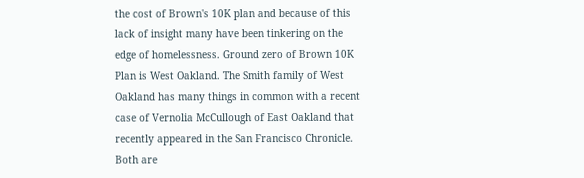the cost of Brown's 10K plan and because of this lack of insight many have been tinkering on the edge of homelessness. Ground zero of Brown 10K Plan is West Oakland. The Smith family of West Oakland has many things in common with a recent case of Vernolia McCullough of East Oakland that recently appeared in the San Francisco Chronicle. Both are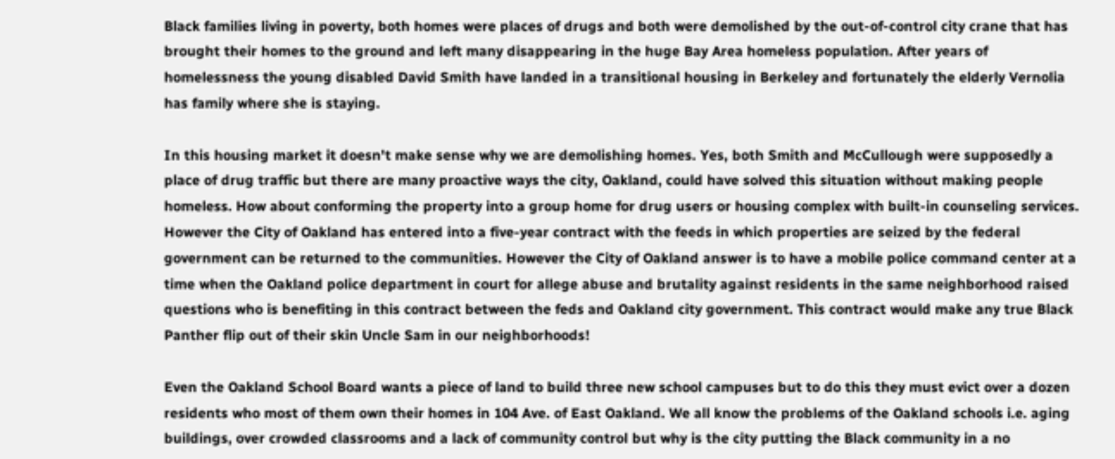Black families living in poverty, both homes were places of drugs and both were demolished by the out-of-control city crane that has brought their homes to the ground and left many disappearing in the huge Bay Area homeless population. After years of homelessness the young disabled David Smith have landed in a transitional housing in Berkeley and fortunately the elderly Vernolia has family where she is staying.

In this housing market it doesn't make sense why we are demolishing homes. Yes, both Smith and McCullough were supposedly a place of drug traffic but there are many proactive ways the city, Oakland, could have solved this situation without making people homeless. How about conforming the property into a group home for drug users or housing complex with built-in counseling services. However the City of Oakland has entered into a five-year contract with the feeds in which properties are seized by the federal government can be returned to the communities. However the City of Oakland answer is to have a mobile police command center at a time when the Oakland police department in court for allege abuse and brutality against residents in the same neighborhood raised questions who is benefiting in this contract between the feds and Oakland city government. This contract would make any true Black Panther flip out of their skin Uncle Sam in our neighborhoods!

Even the Oakland School Board wants a piece of land to build three new school campuses but to do this they must evict over a dozen residents who most of them own their homes in 104 Ave. of East Oakland. We all know the problems of the Oakland schools i.e. aging buildings, over crowded classrooms and a lack of community control but why is the city putting the Black community in a no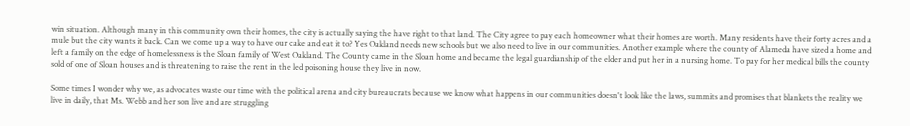win situation. Although many in this community own their homes, the city is actually saying the have right to that land. The City agree to pay each homeowner what their homes are worth. Many residents have their forty acres and a mule but the city wants it back. Can we come up a way to have our cake and eat it to? Yes Oakland needs new schools but we also need to live in our communities. Another example where the county of Alameda have sized a home and left a family on the edge of homelessness is the Sloan family of West Oakland. The County came in the Sloan home and became the legal guardianship of the elder and put her in a nursing home. To pay for her medical bills the county sold of one of Sloan houses and is threatening to raise the rent in the led poisoning house they live in now.

Some times I wonder why we, as advocates waste our time with the political arena and city bureaucrats because we know what happens in our communities doesn't look like the laws, summits and promises that blankets the reality we live in daily, that Ms. Webb and her son live and are struggling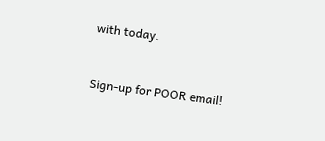with today.



Sign-up for POOR email!